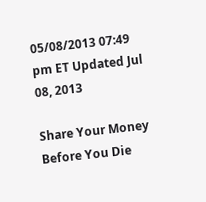05/08/2013 07:49 pm ET Updated Jul 08, 2013

Share Your Money Before You Die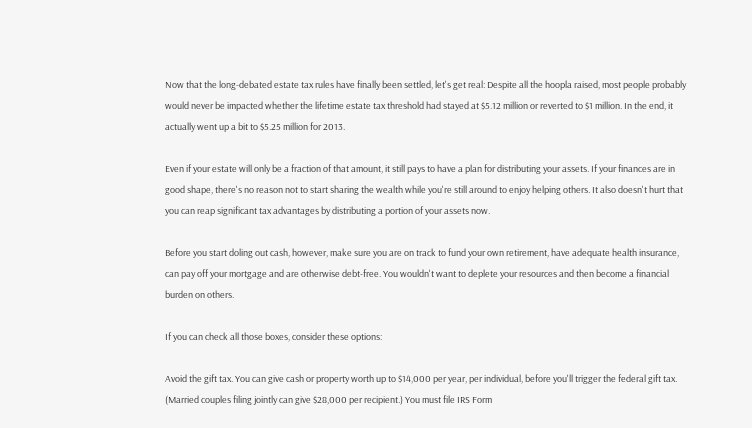Now that the long-debated estate tax rules have finally been settled, let's get real: Despite all the hoopla raised, most people probably would never be impacted whether the lifetime estate tax threshold had stayed at $5.12 million or reverted to $1 million. In the end, it actually went up a bit to $5.25 million for 2013.

Even if your estate will only be a fraction of that amount, it still pays to have a plan for distributing your assets. If your finances are in good shape, there's no reason not to start sharing the wealth while you're still around to enjoy helping others. It also doesn't hurt that you can reap significant tax advantages by distributing a portion of your assets now.

Before you start doling out cash, however, make sure you are on track to fund your own retirement, have adequate health insurance, can pay off your mortgage and are otherwise debt-free. You wouldn't want to deplete your resources and then become a financial burden on others.

If you can check all those boxes, consider these options:

Avoid the gift tax. You can give cash or property worth up to $14,000 per year, per individual, before you'll trigger the federal gift tax. (Married couples filing jointly can give $28,000 per recipient.) You must file IRS Form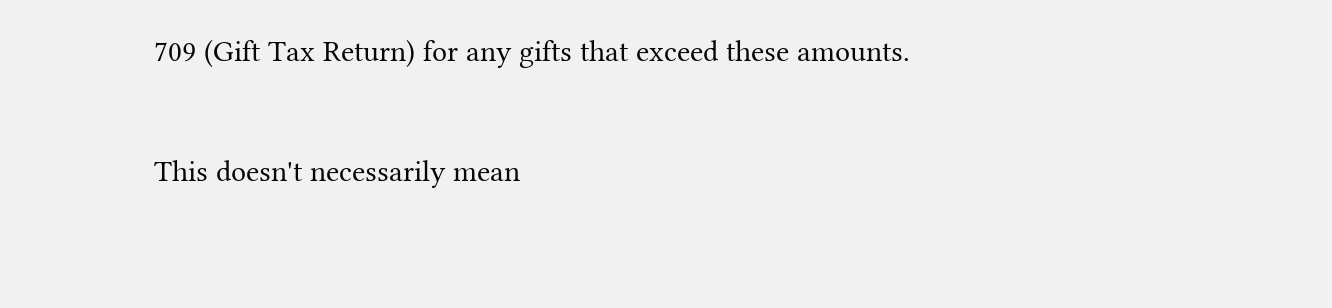709 (Gift Tax Return) for any gifts that exceed these amounts.

This doesn't necessarily mean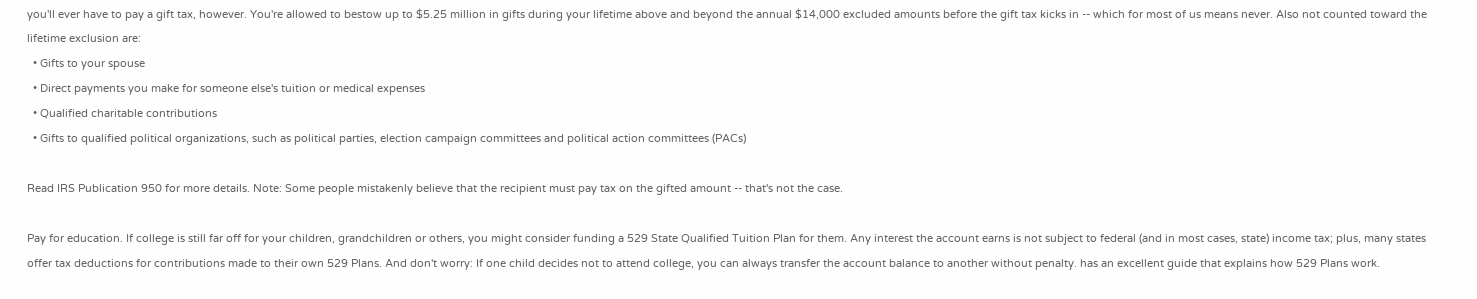you'll ever have to pay a gift tax, however. You're allowed to bestow up to $5.25 million in gifts during your lifetime above and beyond the annual $14,000 excluded amounts before the gift tax kicks in -- which for most of us means never. Also not counted toward the lifetime exclusion are:
  • Gifts to your spouse
  • Direct payments you make for someone else's tuition or medical expenses
  • Qualified charitable contributions
  • Gifts to qualified political organizations, such as political parties, election campaign committees and political action committees (PACs)

Read IRS Publication 950 for more details. Note: Some people mistakenly believe that the recipient must pay tax on the gifted amount -- that's not the case.

Pay for education. If college is still far off for your children, grandchildren or others, you might consider funding a 529 State Qualified Tuition Plan for them. Any interest the account earns is not subject to federal (and in most cases, state) income tax; plus, many states offer tax deductions for contributions made to their own 529 Plans. And don't worry: If one child decides not to attend college, you can always transfer the account balance to another without penalty. has an excellent guide that explains how 529 Plans work.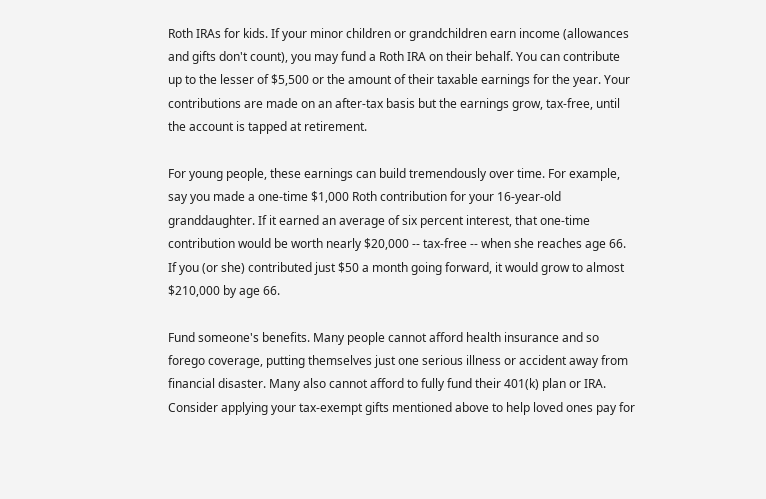Roth IRAs for kids. If your minor children or grandchildren earn income (allowances and gifts don't count), you may fund a Roth IRA on their behalf. You can contribute up to the lesser of $5,500 or the amount of their taxable earnings for the year. Your contributions are made on an after-tax basis but the earnings grow, tax-free, until the account is tapped at retirement.

For young people, these earnings can build tremendously over time. For example, say you made a one-time $1,000 Roth contribution for your 16-year-old granddaughter. If it earned an average of six percent interest, that one-time contribution would be worth nearly $20,000 -- tax-free -- when she reaches age 66. If you (or she) contributed just $50 a month going forward, it would grow to almost $210,000 by age 66.

Fund someone's benefits. Many people cannot afford health insurance and so forego coverage, putting themselves just one serious illness or accident away from financial disaster. Many also cannot afford to fully fund their 401(k) plan or IRA. Consider applying your tax-exempt gifts mentioned above to help loved ones pay for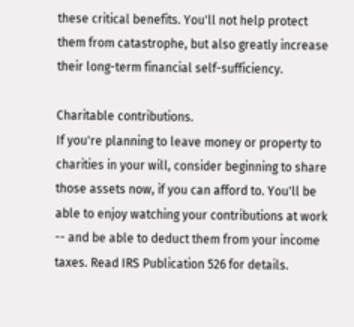these critical benefits. You'll not help protect them from catastrophe, but also greatly increase their long-term financial self-sufficiency.

Charitable contributions.
If you're planning to leave money or property to charities in your will, consider beginning to share those assets now, if you can afford to. You'll be able to enjoy watching your contributions at work -- and be able to deduct them from your income taxes. Read IRS Publication 526 for details.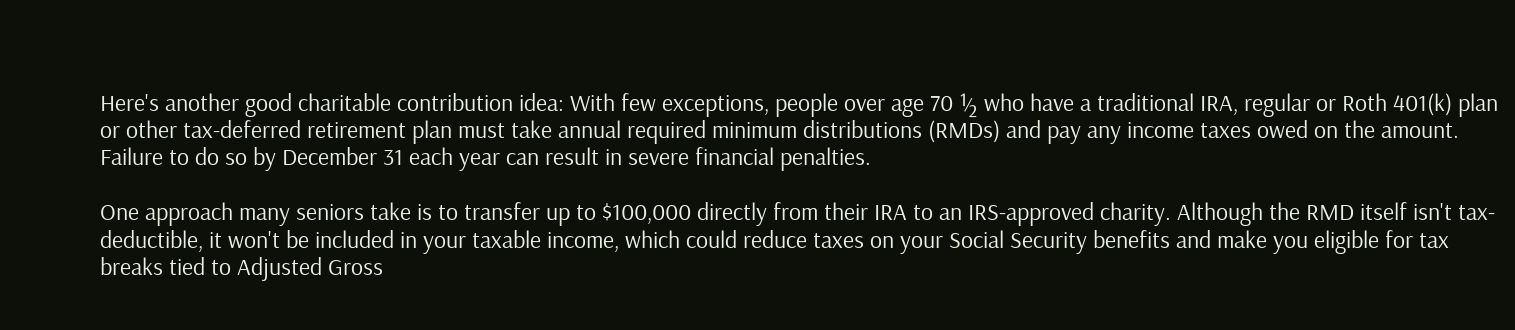Here's another good charitable contribution idea: With few exceptions, people over age 70 ½ who have a traditional IRA, regular or Roth 401(k) plan or other tax-deferred retirement plan must take annual required minimum distributions (RMDs) and pay any income taxes owed on the amount. Failure to do so by December 31 each year can result in severe financial penalties.

One approach many seniors take is to transfer up to $100,000 directly from their IRA to an IRS-approved charity. Although the RMD itself isn't tax-deductible, it won't be included in your taxable income, which could reduce taxes on your Social Security benefits and make you eligible for tax breaks tied to Adjusted Gross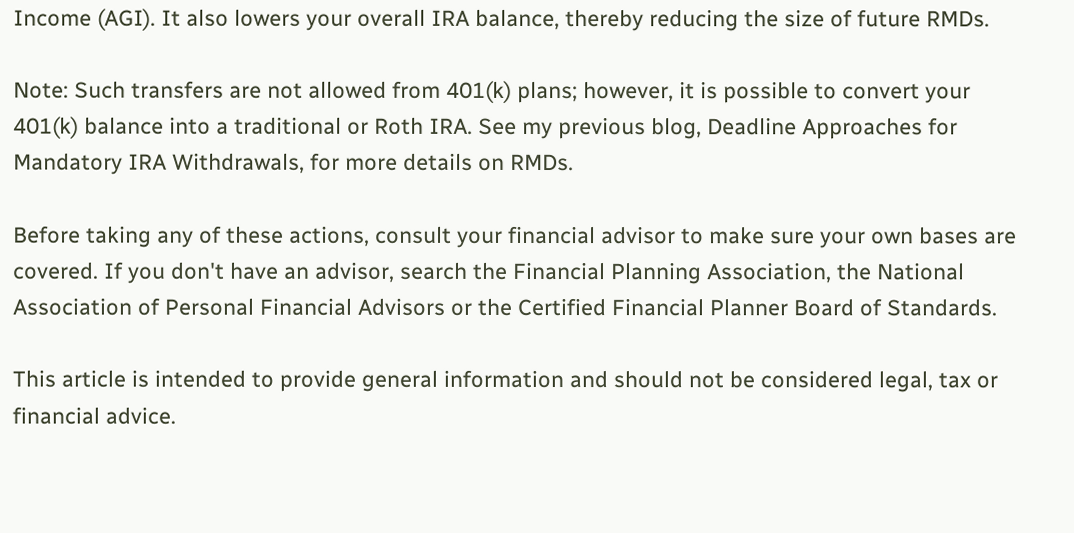Income (AGI). It also lowers your overall IRA balance, thereby reducing the size of future RMDs.

Note: Such transfers are not allowed from 401(k) plans; however, it is possible to convert your 401(k) balance into a traditional or Roth IRA. See my previous blog, Deadline Approaches for Mandatory IRA Withdrawals, for more details on RMDs.

Before taking any of these actions, consult your financial advisor to make sure your own bases are covered. If you don't have an advisor, search the Financial Planning Association, the National Association of Personal Financial Advisors or the Certified Financial Planner Board of Standards.

This article is intended to provide general information and should not be considered legal, tax or financial advice.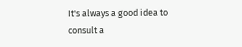It's always a good idea to consult a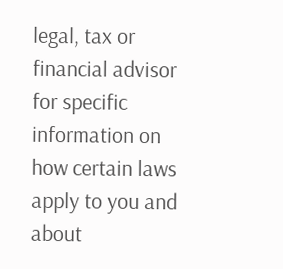legal, tax or financial advisor for specific information on how certain laws apply to you and about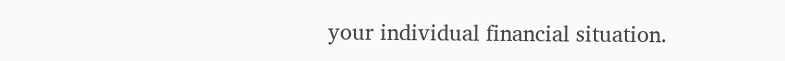your individual financial situation.